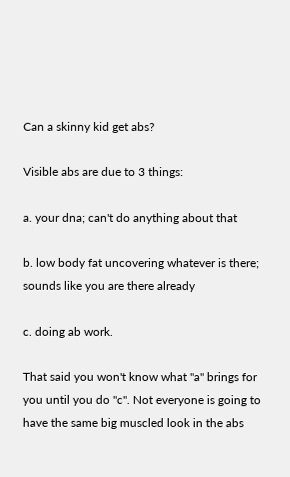Can a skinny kid get abs?

Visible abs are due to 3 things:

a. your dna; can't do anything about that

b. low body fat uncovering whatever is there; sounds like you are there already

c. doing ab work.

That said you won't know what "a" brings for you until you do "c". Not everyone is going to have the same big muscled look in the abs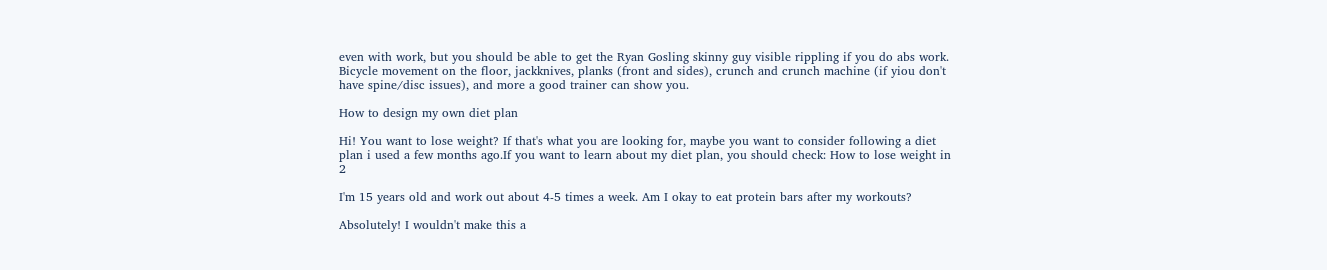even with work, but you should be able to get the Ryan Gosling skinny guy visible rippling if you do abs work. Bicycle movement on the floor, jackknives, planks (front and sides), crunch and crunch machine (if yiou don't have spine/disc issues), and more a good trainer can show you.

How to design my own diet plan

Hi! You want to lose weight? If that's what you are looking for, maybe you want to consider following a diet plan i used a few months ago.If you want to learn about my diet plan, you should check: How to lose weight in 2

I'm 15 years old and work out about 4-5 times a week. Am I okay to eat protein bars after my workouts?

Absolutely! I wouldn't make this a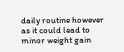daily routine however as it could lead to minor weight gain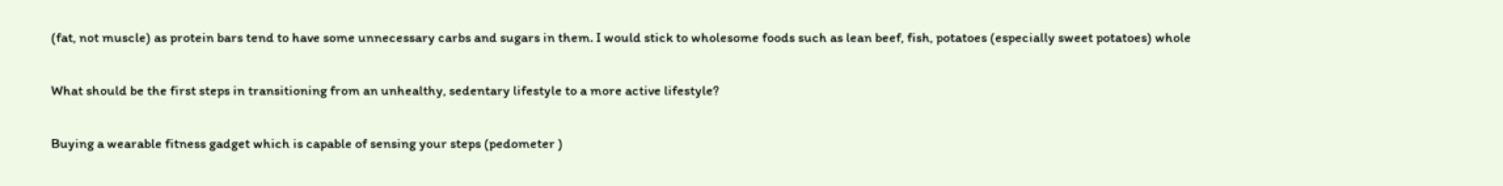(fat, not muscle) as protein bars tend to have some unnecessary carbs and sugars in them. I would stick to wholesome foods such as lean beef, fish, potatoes (especially sweet potatoes) whole

What should be the first steps in transitioning from an unhealthy, sedentary lifestyle to a more active lifestyle?

Buying a wearable fitness gadget which is capable of sensing your steps (pedometer )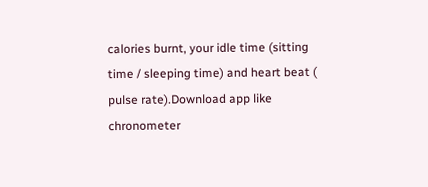calories burnt, your idle time (sitting time / sleeping time) and heart beat ( pulse rate).Download app like chronometer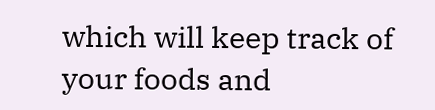which will keep track of your foods and